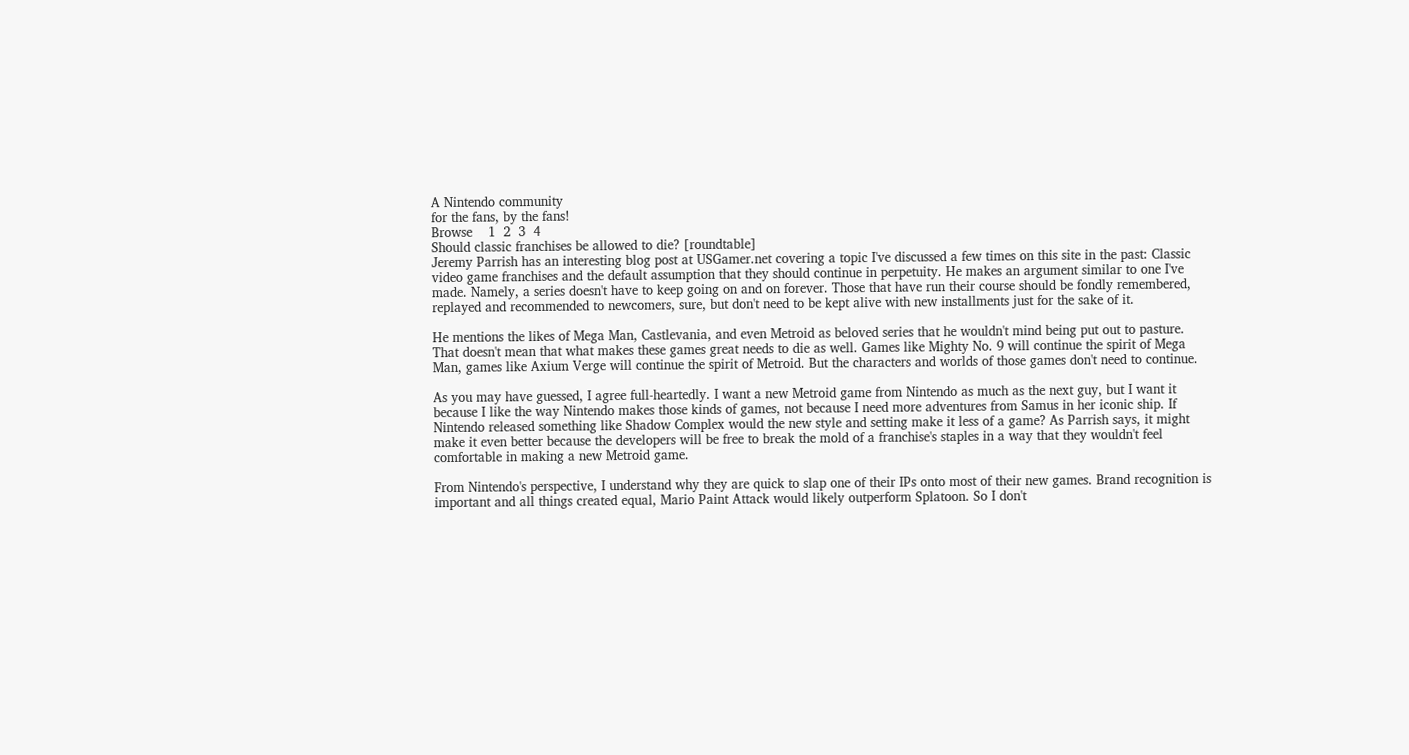A Nintendo community
for the fans, by the fans!
Browse    1  2  3  4
Should classic franchises be allowed to die? [roundtable]
Jeremy Parrish has an interesting blog post at USGamer.net covering a topic I've discussed a few times on this site in the past: Classic video game franchises and the default assumption that they should continue in perpetuity. He makes an argument similar to one I've made. Namely, a series doesn't have to keep going on and on forever. Those that have run their course should be fondly remembered, replayed and recommended to newcomers, sure, but don't need to be kept alive with new installments just for the sake of it.

He mentions the likes of Mega Man, Castlevania, and even Metroid as beloved series that he wouldn't mind being put out to pasture. That doesn't mean that what makes these games great needs to die as well. Games like Mighty No. 9 will continue the spirit of Mega Man, games like Axium Verge will continue the spirit of Metroid. But the characters and worlds of those games don't need to continue.

As you may have guessed, I agree full-heartedly. I want a new Metroid game from Nintendo as much as the next guy, but I want it because I like the way Nintendo makes those kinds of games, not because I need more adventures from Samus in her iconic ship. If Nintendo released something like Shadow Complex would the new style and setting make it less of a game? As Parrish says, it might make it even better because the developers will be free to break the mold of a franchise's staples in a way that they wouldn't feel comfortable in making a new Metroid game.

From Nintendo's perspective, I understand why they are quick to slap one of their IPs onto most of their new games. Brand recognition is important and all things created equal, Mario Paint Attack would likely outperform Splatoon. So I don't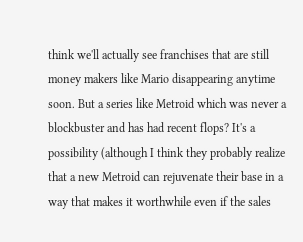think we'll actually see franchises that are still money makers like Mario disappearing anytime soon. But a series like Metroid which was never a blockbuster and has had recent flops? It's a possibility (although I think they probably realize that a new Metroid can rejuvenate their base in a way that makes it worthwhile even if the sales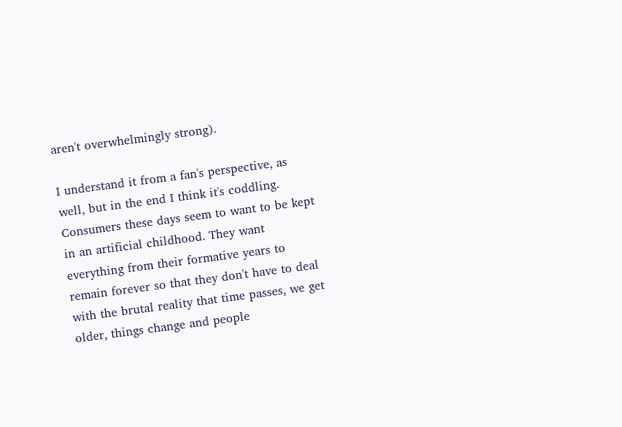aren't overwhelmingly strong).

I understand it from a fan's perspective, as well, but in the end I think it's coddling. Consumers these days seem to want to be kept in an artificial childhood. They want everything from their formative years to remain forever so that they don't have to deal with the brutal reality that time passes, we get older, things change and people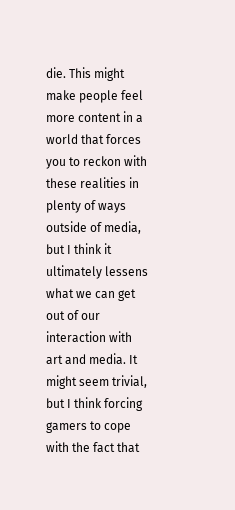die. This might make people feel more content in a world that forces you to reckon with these realities in plenty of ways outside of media, but I think it ultimately lessens what we can get out of our interaction with art and media. It might seem trivial, but I think forcing gamers to cope with the fact that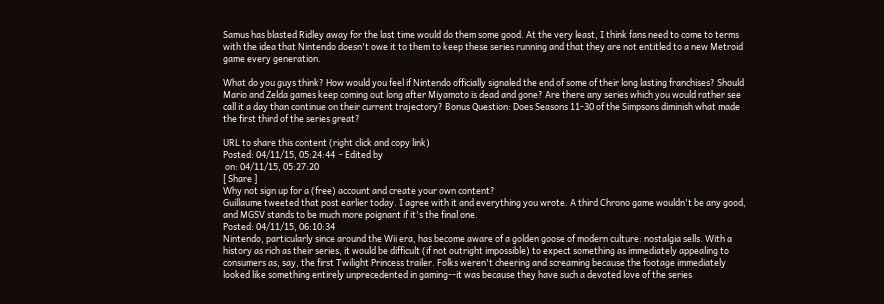Samus has blasted Ridley away for the last time would do them some good. At the very least, I think fans need to come to terms with the idea that Nintendo doesn't owe it to them to keep these series running and that they are not entitled to a new Metroid game every generation.

What do you guys think? How would you feel if Nintendo officially signaled the end of some of their long lasting franchises? Should Mario and Zelda games keep coming out long after Miyamoto is dead and gone? Are there any series which you would rather see call it a day than continue on their current trajectory? Bonus Question: Does Seasons 11-30 of the Simpsons diminish what made the first third of the series great?

URL to share this content (right click and copy link)
Posted: 04/11/15, 05:24:44  - Edited by
 on: 04/11/15, 05:27:20
[ Share ]
Why not sign up for a (free) account and create your own content?
Guillaume tweeted that post earlier today. I agree with it and everything you wrote. A third Chrono game wouldn't be any good, and MGSV stands to be much more poignant if it's the final one.
Posted: 04/11/15, 06:10:34
Nintendo, particularly since around the Wii era, has become aware of a golden goose of modern culture: nostalgia sells. With a history as rich as their series, it would be difficult (if not outright impossible) to expect something as immediately appealing to consumers as, say, the first Twilight Princess trailer. Folks weren't cheering and screaming because the footage immediately looked like something entirely unprecedented in gaming--it was because they have such a devoted love of the series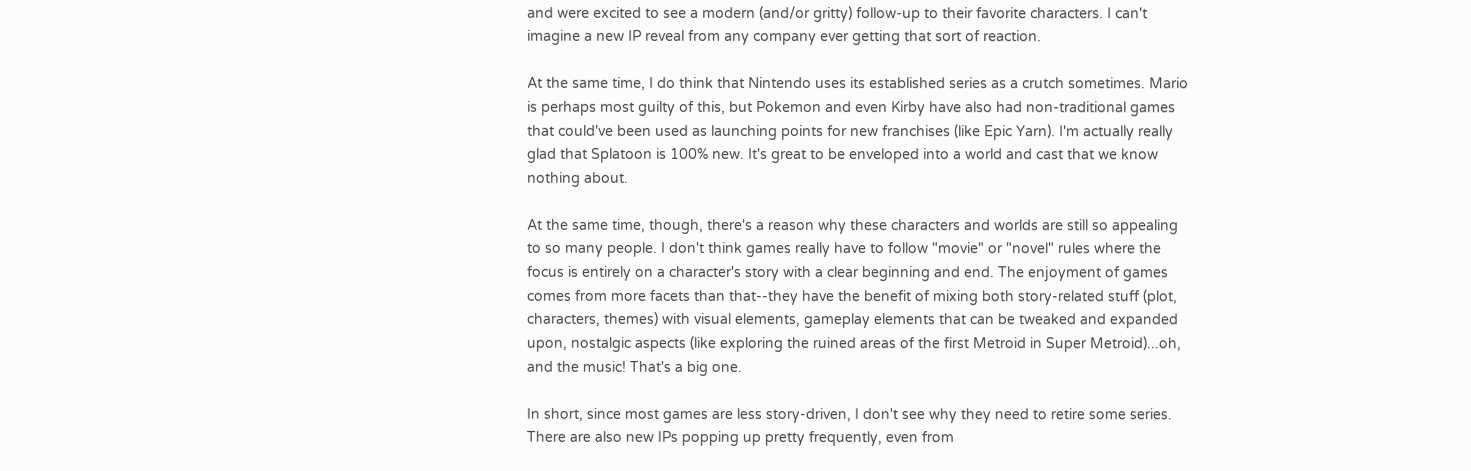and were excited to see a modern (and/or gritty) follow-up to their favorite characters. I can't imagine a new IP reveal from any company ever getting that sort of reaction.

At the same time, I do think that Nintendo uses its established series as a crutch sometimes. Mario is perhaps most guilty of this, but Pokemon and even Kirby have also had non-traditional games that could've been used as launching points for new franchises (like Epic Yarn). I'm actually really glad that Splatoon is 100% new. It's great to be enveloped into a world and cast that we know nothing about.

At the same time, though, there's a reason why these characters and worlds are still so appealing to so many people. I don't think games really have to follow "movie" or "novel" rules where the focus is entirely on a character's story with a clear beginning and end. The enjoyment of games comes from more facets than that--they have the benefit of mixing both story-related stuff (plot, characters, themes) with visual elements, gameplay elements that can be tweaked and expanded upon, nostalgic aspects (like exploring the ruined areas of the first Metroid in Super Metroid)...oh, and the music! That's a big one.

In short, since most games are less story-driven, I don't see why they need to retire some series. There are also new IPs popping up pretty frequently, even from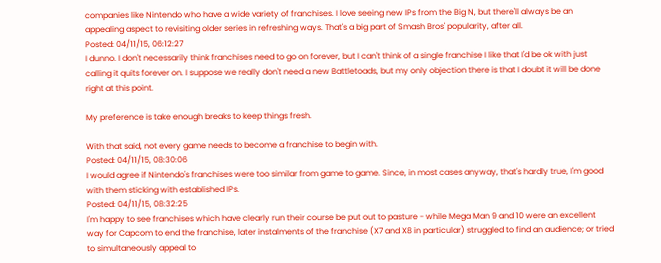companies like Nintendo who have a wide variety of franchises. I love seeing new IPs from the Big N, but there'll always be an appealing aspect to revisiting older series in refreshing ways. That's a big part of Smash Bros' popularity, after all.
Posted: 04/11/15, 06:12:27
I dunno. I don't necessarily think franchises need to go on forever, but I can't think of a single franchise I like that I'd be ok with just calling it quits forever on. I suppose we really don't need a new Battletoads, but my only objection there is that I doubt it will be done right at this point.

My preference is take enough breaks to keep things fresh.

With that said, not every game needs to become a franchise to begin with.
Posted: 04/11/15, 08:30:06
I would agree if Nintendo's franchises were too similar from game to game. Since, in most cases anyway, that's hardly true, I'm good with them sticking with established IPs.
Posted: 04/11/15, 08:32:25
I'm happy to see franchises which have clearly run their course be put out to pasture - while Mega Man 9 and 10 were an excellent way for Capcom to end the franchise, later instalments of the franchise (X7 and X8 in particular) struggled to find an audience; or tried to simultaneously appeal to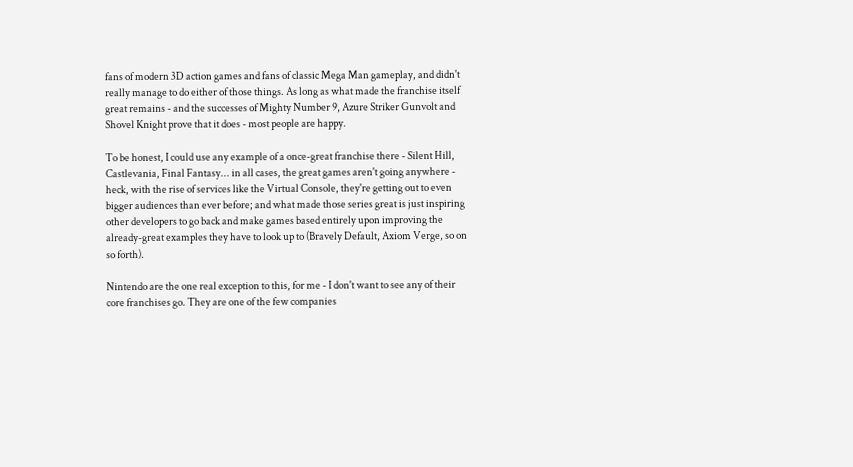fans of modern 3D action games and fans of classic Mega Man gameplay, and didn't really manage to do either of those things. As long as what made the franchise itself great remains - and the successes of Mighty Number 9, Azure Striker Gunvolt and Shovel Knight prove that it does - most people are happy.

To be honest, I could use any example of a once-great franchise there - Silent Hill, Castlevania, Final Fantasy... in all cases, the great games aren't going anywhere - heck, with the rise of services like the Virtual Console, they're getting out to even bigger audiences than ever before; and what made those series great is just inspiring other developers to go back and make games based entirely upon improving the already-great examples they have to look up to (Bravely Default, Axiom Verge, so on so forth).

Nintendo are the one real exception to this, for me - I don't want to see any of their core franchises go. They are one of the few companies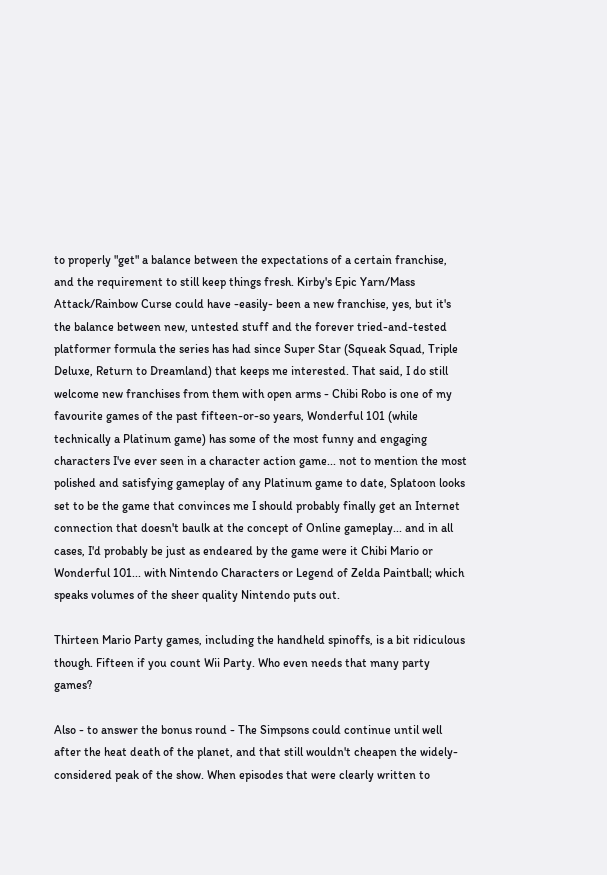to properly "get" a balance between the expectations of a certain franchise, and the requirement to still keep things fresh. Kirby's Epic Yarn/Mass Attack/Rainbow Curse could have -easily- been a new franchise, yes, but it's the balance between new, untested stuff and the forever tried-and-tested platformer formula the series has had since Super Star (Squeak Squad, Triple Deluxe, Return to Dreamland) that keeps me interested. That said, I do still welcome new franchises from them with open arms - Chibi Robo is one of my favourite games of the past fifteen-or-so years, Wonderful 101 (while technically a Platinum game) has some of the most funny and engaging characters I've ever seen in a character action game... not to mention the most polished and satisfying gameplay of any Platinum game to date, Splatoon looks set to be the game that convinces me I should probably finally get an Internet connection that doesn't baulk at the concept of Online gameplay... and in all cases, I'd probably be just as endeared by the game were it Chibi Mario or Wonderful 101... with Nintendo Characters or Legend of Zelda Paintball; which speaks volumes of the sheer quality Nintendo puts out.

Thirteen Mario Party games, including the handheld spinoffs, is a bit ridiculous though. Fifteen if you count Wii Party. Who even needs that many party games?

Also - to answer the bonus round - The Simpsons could continue until well after the heat death of the planet, and that still wouldn't cheapen the widely-considered peak of the show. When episodes that were clearly written to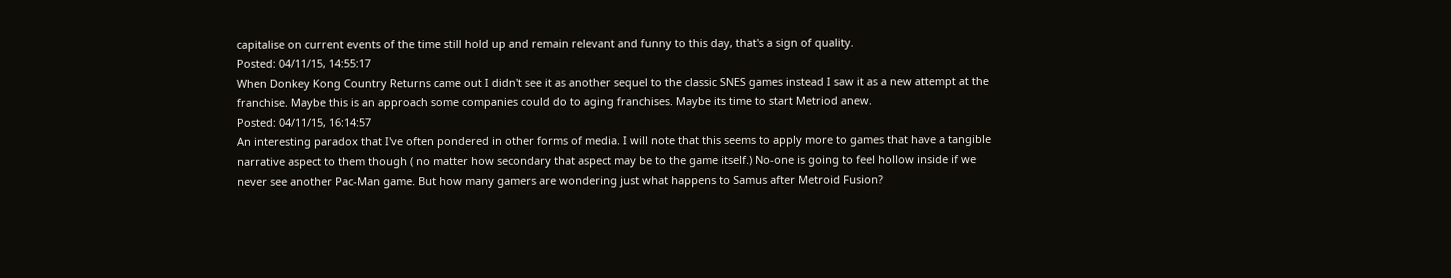capitalise on current events of the time still hold up and remain relevant and funny to this day, that's a sign of quality.
Posted: 04/11/15, 14:55:17
When Donkey Kong Country Returns came out I didn't see it as another sequel to the classic SNES games instead I saw it as a new attempt at the franchise. Maybe this is an approach some companies could do to aging franchises. Maybe its time to start Metriod anew.
Posted: 04/11/15, 16:14:57
An interesting paradox that I've often pondered in other forms of media. I will note that this seems to apply more to games that have a tangible narrative aspect to them though ( no matter how secondary that aspect may be to the game itself.) No-one is going to feel hollow inside if we never see another Pac-Man game. But how many gamers are wondering just what happens to Samus after Metroid Fusion?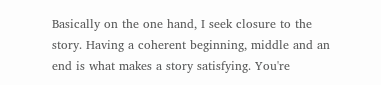Basically on the one hand, I seek closure to the story. Having a coherent beginning, middle and an end is what makes a story satisfying. You're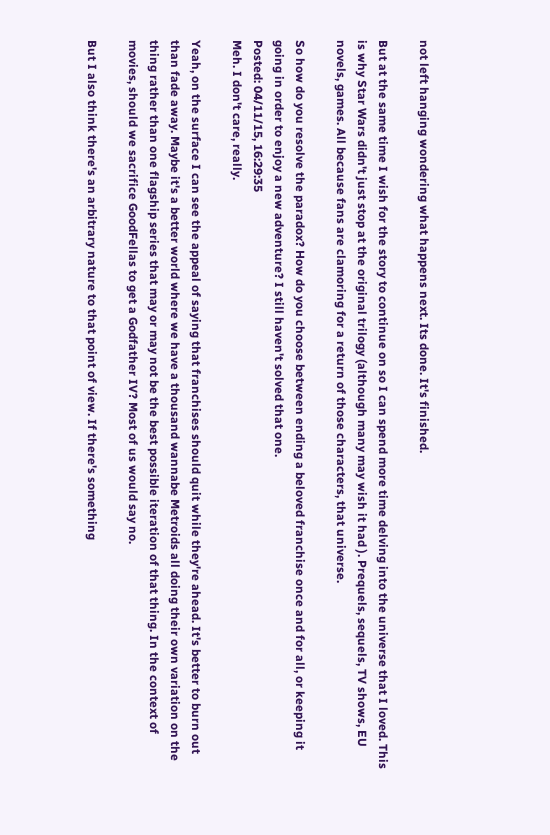not left hanging wondering what happens next. Its done. It's finished.

But at the same time I wish for the story to continue on so I can spend more time delving into the universe that I loved. This is why Star Wars didn't just stop at the original trilogy (although many may wish it had ). Prequels, sequels, TV shows, EU novels, games. All because fans are clamoring for a return of those characters, that universe.

So how do you resolve the paradox? How do you choose between ending a beloved franchise once and for all, or keeping it going in order to enjoy a new adventure? I still haven't solved that one.
Posted: 04/11/15, 16:29:35
Meh. I don't care, really.

Yeah, on the surface I can see the appeal of saying that franchises should quit while they're ahead. It's better to burn out than fade away. Maybe it's a better world where we have a thousand wannabe Metroids all doing their own variation on the thing rather than one flagship series that may or may not be the best possible iteration of that thing. In the context of movies, should we sacrifice GoodFellas to get a Godfather IV? Most of us would say no.

But I also think there's an arbitrary nature to that point of view. If there's something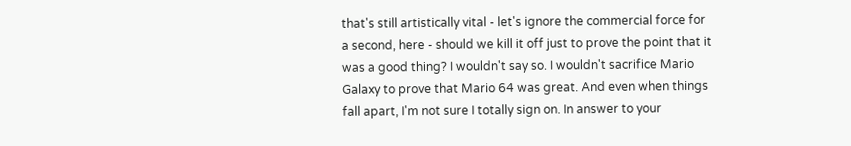that's still artistically vital - let's ignore the commercial force for a second, here - should we kill it off just to prove the point that it was a good thing? I wouldn't say so. I wouldn't sacrifice Mario Galaxy to prove that Mario 64 was great. And even when things fall apart, I'm not sure I totally sign on. In answer to your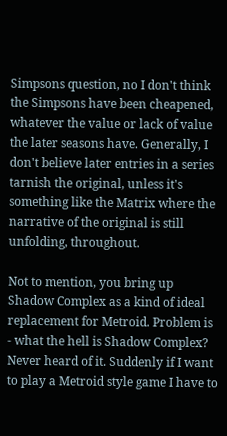Simpsons question, no I don't think the Simpsons have been cheapened, whatever the value or lack of value the later seasons have. Generally, I don't believe later entries in a series tarnish the original, unless it's something like the Matrix where the narrative of the original is still unfolding, throughout.

Not to mention, you bring up Shadow Complex as a kind of ideal replacement for Metroid. Problem is - what the hell is Shadow Complex? Never heard of it. Suddenly if I want to play a Metroid style game I have to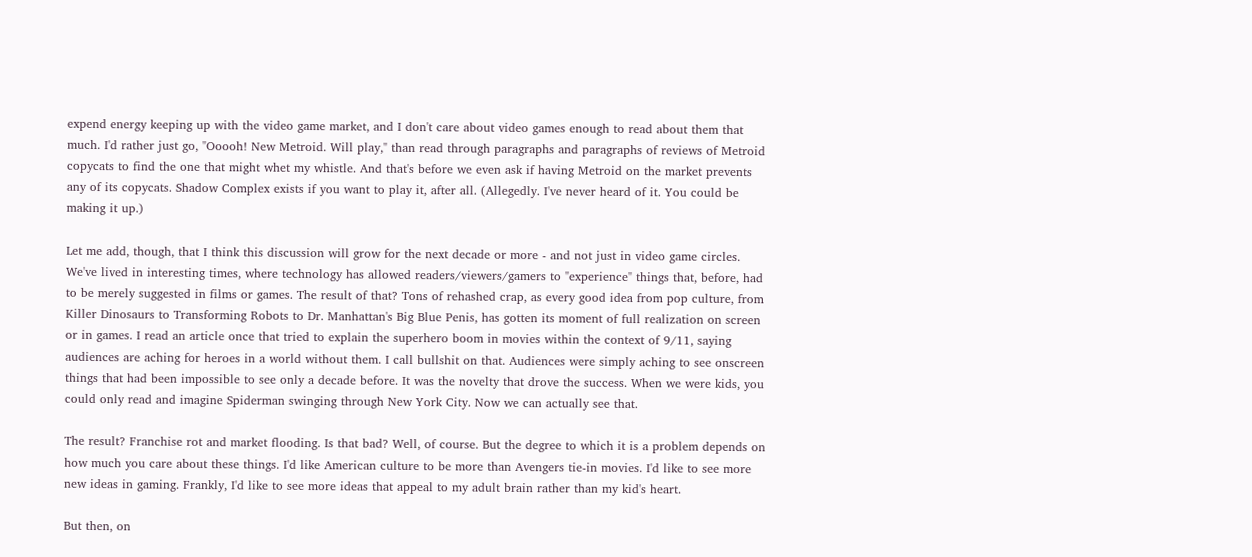expend energy keeping up with the video game market, and I don't care about video games enough to read about them that much. I'd rather just go, "Ooooh! New Metroid. Will play," than read through paragraphs and paragraphs of reviews of Metroid copycats to find the one that might whet my whistle. And that's before we even ask if having Metroid on the market prevents any of its copycats. Shadow Complex exists if you want to play it, after all. (Allegedly. I've never heard of it. You could be making it up.)

Let me add, though, that I think this discussion will grow for the next decade or more - and not just in video game circles. We've lived in interesting times, where technology has allowed readers/viewers/gamers to "experience" things that, before, had to be merely suggested in films or games. The result of that? Tons of rehashed crap, as every good idea from pop culture, from Killer Dinosaurs to Transforming Robots to Dr. Manhattan's Big Blue Penis, has gotten its moment of full realization on screen or in games. I read an article once that tried to explain the superhero boom in movies within the context of 9/11, saying audiences are aching for heroes in a world without them. I call bullshit on that. Audiences were simply aching to see onscreen things that had been impossible to see only a decade before. It was the novelty that drove the success. When we were kids, you could only read and imagine Spiderman swinging through New York City. Now we can actually see that.

The result? Franchise rot and market flooding. Is that bad? Well, of course. But the degree to which it is a problem depends on how much you care about these things. I'd like American culture to be more than Avengers tie-in movies. I'd like to see more new ideas in gaming. Frankly, I'd like to see more ideas that appeal to my adult brain rather than my kid's heart.

But then, on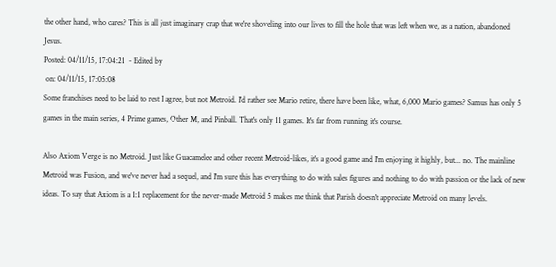the other hand, who cares? This is all just imaginary crap that we're shoveling into our lives to fill the hole that was left when we, as a nation, abandoned Jesus.
Posted: 04/11/15, 17:04:21  - Edited by
 on: 04/11/15, 17:05:08
Some franchises need to be laid to rest I agree, but not Metroid. I'd rather see Mario retire, there have been like, what, 6,000 Mario games? Samus has only 5 games in the main series, 4 Prime games, Other M, and Pinball. That's only 11 games. It's far from running it's course.

Also Axiom Verge is no Metroid. Just like Guacamelee and other recent Metroid-likes, it's a good game and I'm enjoying it highly, but... no. The mainline Metroid was Fusion, and we've never had a sequel, and I'm sure this has everything to do with sales figures and nothing to do with passion or the lack of new ideas. To say that Axiom is a 1:1 replacement for the never-made Metroid 5 makes me think that Parish doesn't appreciate Metroid on many levels.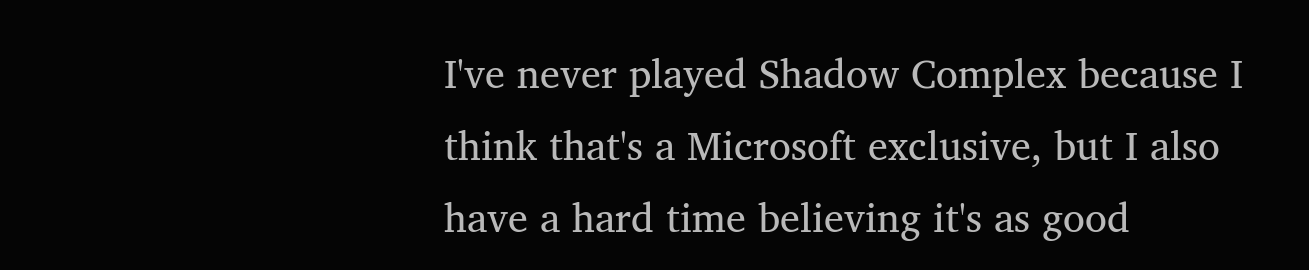I've never played Shadow Complex because I think that's a Microsoft exclusive, but I also have a hard time believing it's as good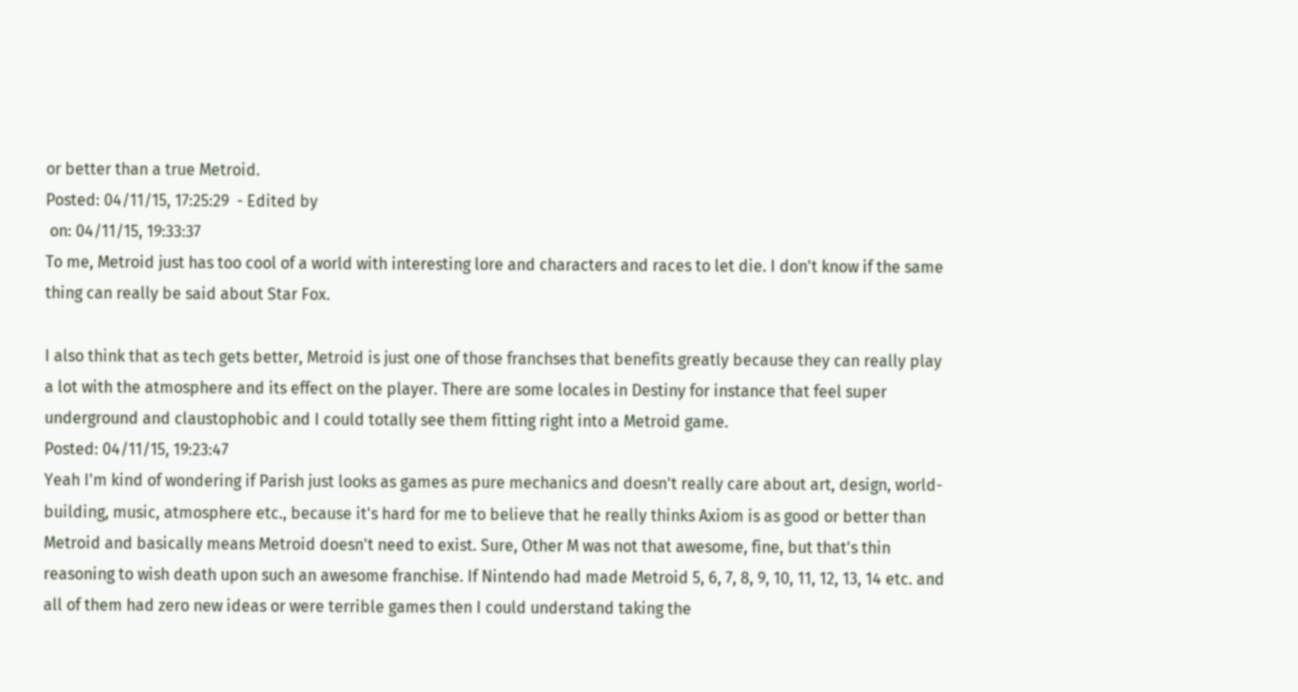or better than a true Metroid.
Posted: 04/11/15, 17:25:29  - Edited by
 on: 04/11/15, 19:33:37
To me, Metroid just has too cool of a world with interesting lore and characters and races to let die. I don't know if the same thing can really be said about Star Fox.

I also think that as tech gets better, Metroid is just one of those franchses that benefits greatly because they can really play a lot with the atmosphere and its effect on the player. There are some locales in Destiny for instance that feel super underground and claustophobic and I could totally see them fitting right into a Metroid game.
Posted: 04/11/15, 19:23:47
Yeah I'm kind of wondering if Parish just looks as games as pure mechanics and doesn't really care about art, design, world-building, music, atmosphere etc., because it's hard for me to believe that he really thinks Axiom is as good or better than Metroid and basically means Metroid doesn't need to exist. Sure, Other M was not that awesome, fine, but that's thin reasoning to wish death upon such an awesome franchise. If Nintendo had made Metroid 5, 6, 7, 8, 9, 10, 11, 12, 13, 14 etc. and all of them had zero new ideas or were terrible games then I could understand taking the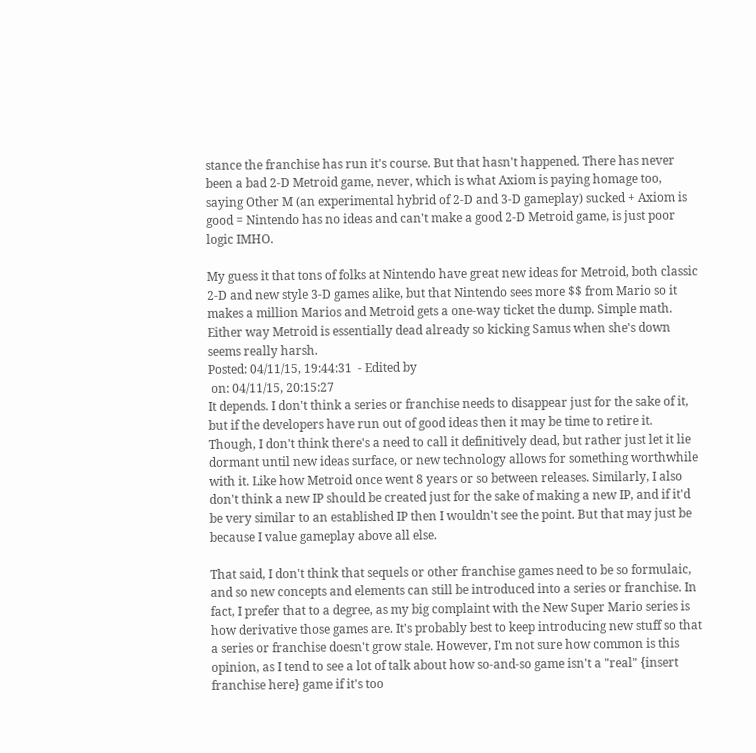stance the franchise has run it's course. But that hasn't happened. There has never been a bad 2-D Metroid game, never, which is what Axiom is paying homage too, saying Other M (an experimental hybrid of 2-D and 3-D gameplay) sucked + Axiom is good = Nintendo has no ideas and can't make a good 2-D Metroid game, is just poor logic IMHO.

My guess it that tons of folks at Nintendo have great new ideas for Metroid, both classic 2-D and new style 3-D games alike, but that Nintendo sees more $$ from Mario so it makes a million Marios and Metroid gets a one-way ticket the dump. Simple math. Either way Metroid is essentially dead already so kicking Samus when she's down seems really harsh.
Posted: 04/11/15, 19:44:31  - Edited by
 on: 04/11/15, 20:15:27
It depends. I don't think a series or franchise needs to disappear just for the sake of it, but if the developers have run out of good ideas then it may be time to retire it. Though, I don't think there's a need to call it definitively dead, but rather just let it lie dormant until new ideas surface, or new technology allows for something worthwhile with it. Like how Metroid once went 8 years or so between releases. Similarly, I also don't think a new IP should be created just for the sake of making a new IP, and if it'd be very similar to an established IP then I wouldn't see the point. But that may just be because I value gameplay above all else.

That said, I don't think that sequels or other franchise games need to be so formulaic, and so new concepts and elements can still be introduced into a series or franchise. In fact, I prefer that to a degree, as my big complaint with the New Super Mario series is how derivative those games are. It's probably best to keep introducing new stuff so that a series or franchise doesn't grow stale. However, I'm not sure how common is this opinion, as I tend to see a lot of talk about how so-and-so game isn't a "real" {insert franchise here} game if it's too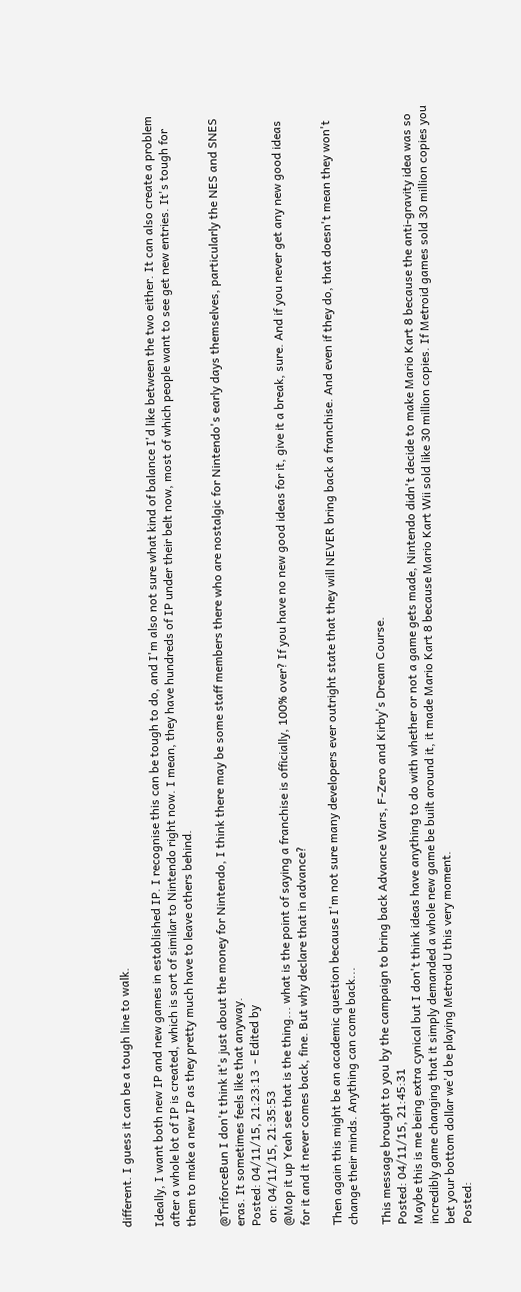different. I guess it can be a tough line to walk.

Ideally, I want both new IP and new games in established IP. I recognise this can be tough to do, and I'm also not sure what kind of balance I'd like between the two either. It can also create a problem after a whole lot of IP is created, which is sort of similar to Nintendo right now. I mean, they have hundreds of IP under their belt now, most of which people want to see get new entries. It's tough for them to make a new IP as they pretty much have to leave others behind.

@TriforceBun I don't think it's just about the money for Nintendo, I think there may be some staff members there who are nostalgic for Nintendo's early days themselves, particularly the NES and SNES eras. It sometimes feels like that anyway.
Posted: 04/11/15, 21:23:13  - Edited by
 on: 04/11/15, 21:35:53
@Mop it up Yeah see that is the thing... what is the point of saying a franchise is officially, 100% over? If you have no new good ideas for it, give it a break, sure. And if you never get any new good ideas for it and it never comes back, fine. But why declare that in advance?

Then again this might be an academic question because I'm not sure many developers ever outright state that they will NEVER bring back a franchise. And even if they do, that doesn't mean they won't change their minds. Anything can come back...

This message brought to you by the campaign to bring back Advance Wars, F-Zero and Kirby's Dream Course.
Posted: 04/11/15, 21:45:31
Maybe this is me being extra cynical but I don't think ideas have anything to do with whether or not a game gets made, Nintendo didn't decide to make Mario Kart 8 because the anti-gravity idea was so incredibly game changing that it simply demanded a whole new game be built around it, it made Mario Kart 8 because Mario Kart Wii sold like 30 million copies. If Metroid games sold 30 million copies you bet your bottom dollar we'd be playing Metroid U this very moment.
Posted: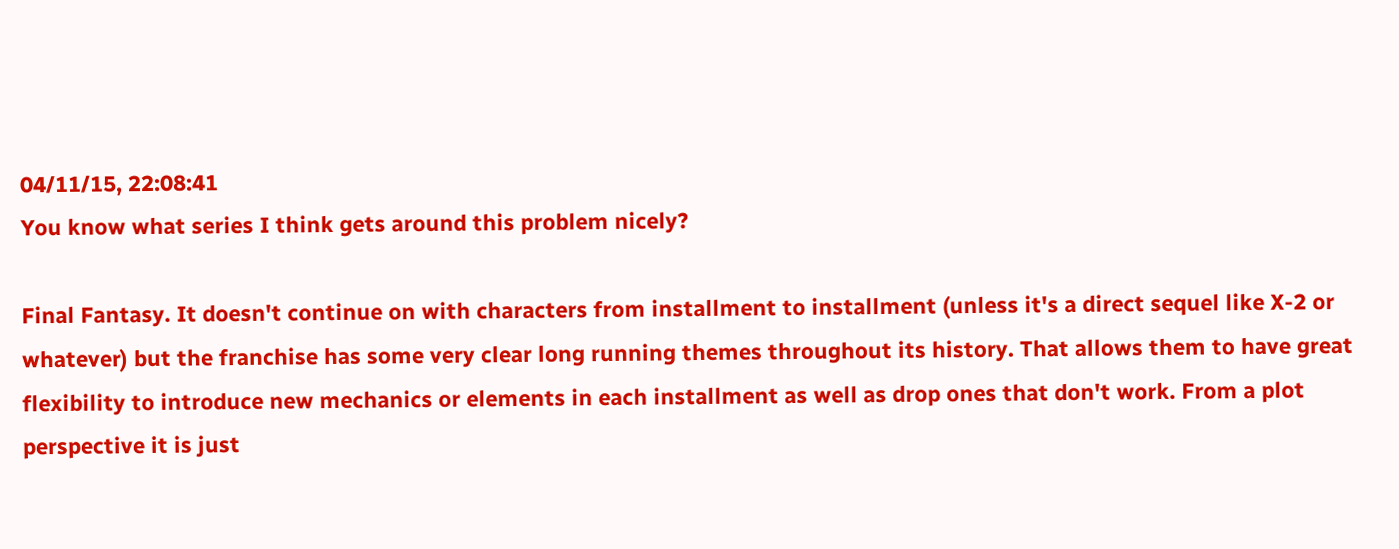04/11/15, 22:08:41
You know what series I think gets around this problem nicely?

Final Fantasy. It doesn't continue on with characters from installment to installment (unless it's a direct sequel like X-2 or whatever) but the franchise has some very clear long running themes throughout its history. That allows them to have great flexibility to introduce new mechanics or elements in each installment as well as drop ones that don't work. From a plot perspective it is just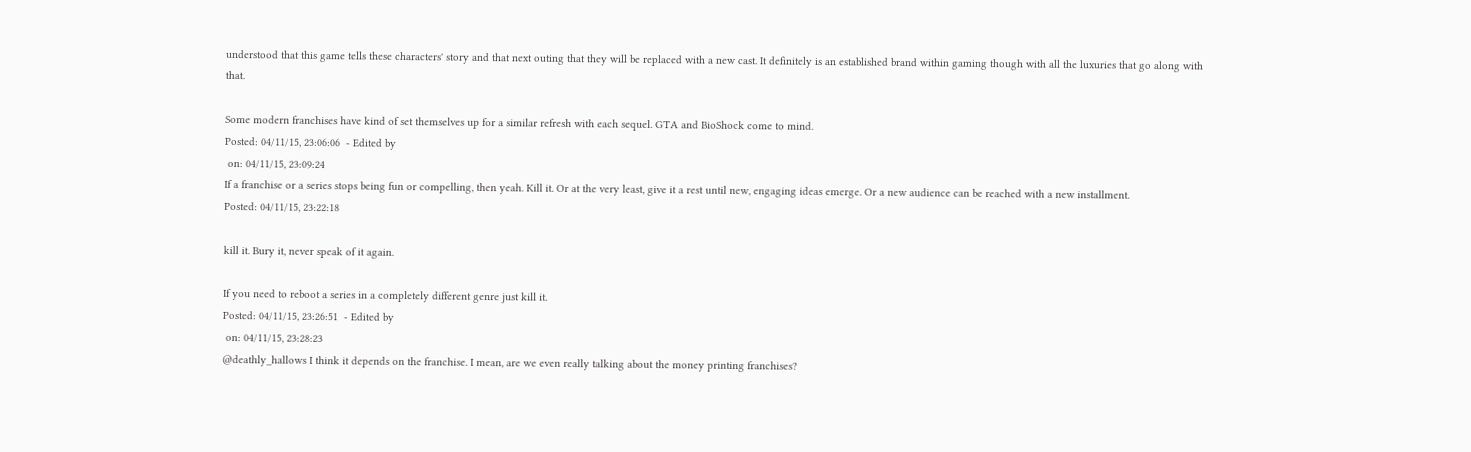understood that this game tells these characters' story and that next outing that they will be replaced with a new cast. It definitely is an established brand within gaming though with all the luxuries that go along with that.

Some modern franchises have kind of set themselves up for a similar refresh with each sequel. GTA and BioShock come to mind.
Posted: 04/11/15, 23:06:06  - Edited by
 on: 04/11/15, 23:09:24
If a franchise or a series stops being fun or compelling, then yeah. Kill it. Or at the very least, give it a rest until new, engaging ideas emerge. Or a new audience can be reached with a new installment.
Posted: 04/11/15, 23:22:18

kill it. Bury it, never speak of it again.

If you need to reboot a series in a completely different genre just kill it.
Posted: 04/11/15, 23:26:51  - Edited by
 on: 04/11/15, 23:28:23
@deathly_hallows I think it depends on the franchise. I mean, are we even really talking about the money printing franchises?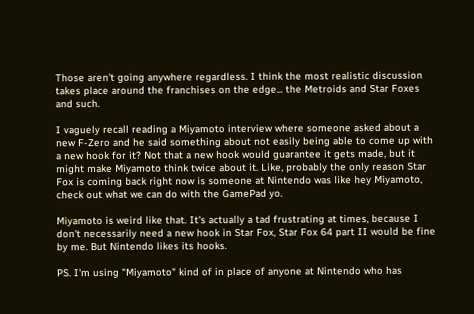Those aren't going anywhere regardless. I think the most realistic discussion takes place around the franchises on the edge... the Metroids and Star Foxes and such.

I vaguely recall reading a Miyamoto interview where someone asked about a new F-Zero and he said something about not easily being able to come up with a new hook for it? Not that a new hook would guarantee it gets made, but it might make Miyamoto think twice about it. Like, probably the only reason Star Fox is coming back right now is someone at Nintendo was like hey Miyamoto, check out what we can do with the GamePad yo.

Miyamoto is weird like that. It's actually a tad frustrating at times, because I don't necessarily need a new hook in Star Fox, Star Fox 64 part II would be fine by me. But Nintendo likes its hooks.

PS. I'm using "Miyamoto" kind of in place of anyone at Nintendo who has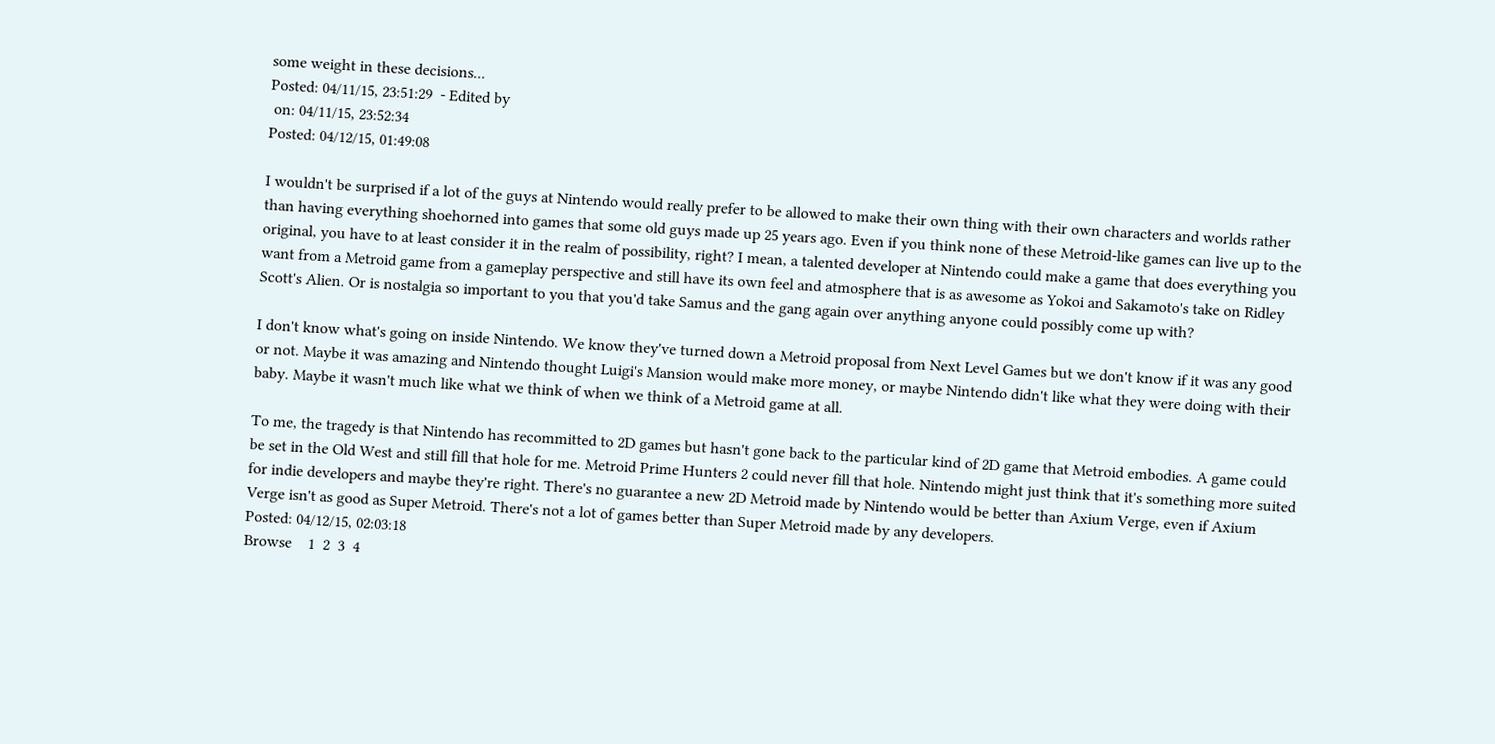some weight in these decisions...
Posted: 04/11/15, 23:51:29  - Edited by
 on: 04/11/15, 23:52:34
Posted: 04/12/15, 01:49:08

I wouldn't be surprised if a lot of the guys at Nintendo would really prefer to be allowed to make their own thing with their own characters and worlds rather than having everything shoehorned into games that some old guys made up 25 years ago. Even if you think none of these Metroid-like games can live up to the original, you have to at least consider it in the realm of possibility, right? I mean, a talented developer at Nintendo could make a game that does everything you want from a Metroid game from a gameplay perspective and still have its own feel and atmosphere that is as awesome as Yokoi and Sakamoto's take on Ridley Scott's Alien. Or is nostalgia so important to you that you'd take Samus and the gang again over anything anyone could possibly come up with?

I don't know what's going on inside Nintendo. We know they've turned down a Metroid proposal from Next Level Games but we don't know if it was any good or not. Maybe it was amazing and Nintendo thought Luigi's Mansion would make more money, or maybe Nintendo didn't like what they were doing with their baby. Maybe it wasn't much like what we think of when we think of a Metroid game at all.

To me, the tragedy is that Nintendo has recommitted to 2D games but hasn't gone back to the particular kind of 2D game that Metroid embodies. A game could be set in the Old West and still fill that hole for me. Metroid Prime Hunters 2 could never fill that hole. Nintendo might just think that it's something more suited for indie developers and maybe they're right. There's no guarantee a new 2D Metroid made by Nintendo would be better than Axium Verge, even if Axium Verge isn't as good as Super Metroid. There's not a lot of games better than Super Metroid made by any developers.
Posted: 04/12/15, 02:03:18
Browse    1  2  3  4